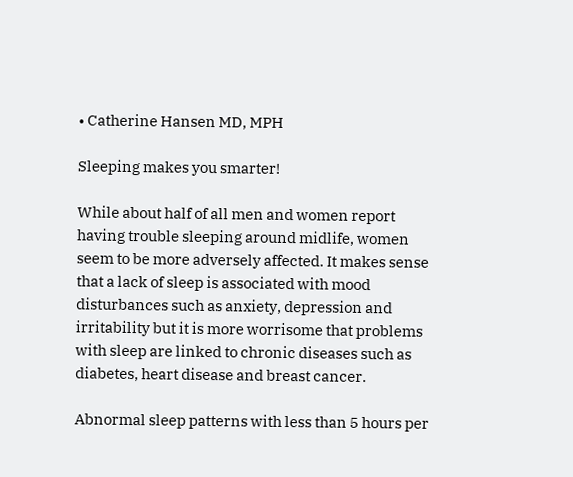• Catherine Hansen MD, MPH

Sleeping makes you smarter!

While about half of all men and women report having trouble sleeping around midlife, women seem to be more adversely affected. It makes sense that a lack of sleep is associated with mood disturbances such as anxiety, depression and irritability but it is more worrisome that problems with sleep are linked to chronic diseases such as diabetes, heart disease and breast cancer.

Abnormal sleep patterns with less than 5 hours per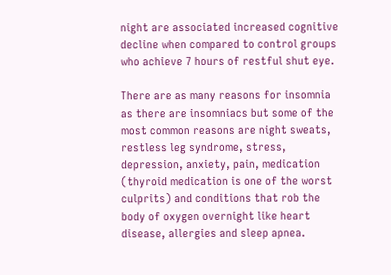night are associated increased cognitive decline when compared to control groups who achieve 7 hours of restful shut eye.

There are as many reasons for insomnia as there are insomniacs but some of the most common reasons are night sweats, restless leg syndrome, stress, depression, anxiety, pain, medication (thyroid medication is one of the worst culprits) and conditions that rob the body of oxygen overnight like heart disease, allergies and sleep apnea.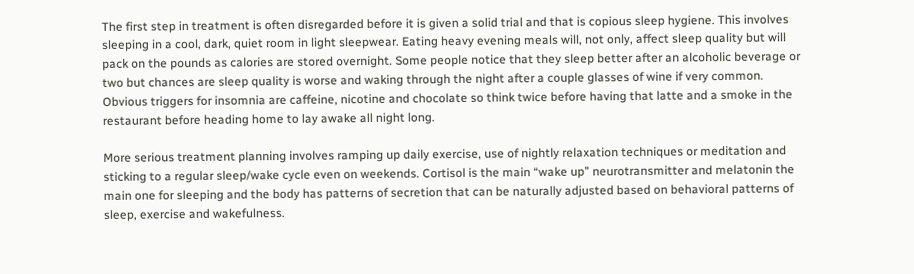The first step in treatment is often disregarded before it is given a solid trial and that is copious sleep hygiene. This involves sleeping in a cool, dark, quiet room in light sleepwear. Eating heavy evening meals will, not only, affect sleep quality but will pack on the pounds as calories are stored overnight. Some people notice that they sleep better after an alcoholic beverage or two but chances are sleep quality is worse and waking through the night after a couple glasses of wine if very common. Obvious triggers for insomnia are caffeine, nicotine and chocolate so think twice before having that latte and a smoke in the restaurant before heading home to lay awake all night long.

More serious treatment planning involves ramping up daily exercise, use of nightly relaxation techniques or meditation and sticking to a regular sleep/wake cycle even on weekends. Cortisol is the main “wake up” neurotransmitter and melatonin the main one for sleeping and the body has patterns of secretion that can be naturally adjusted based on behavioral patterns of sleep, exercise and wakefulness.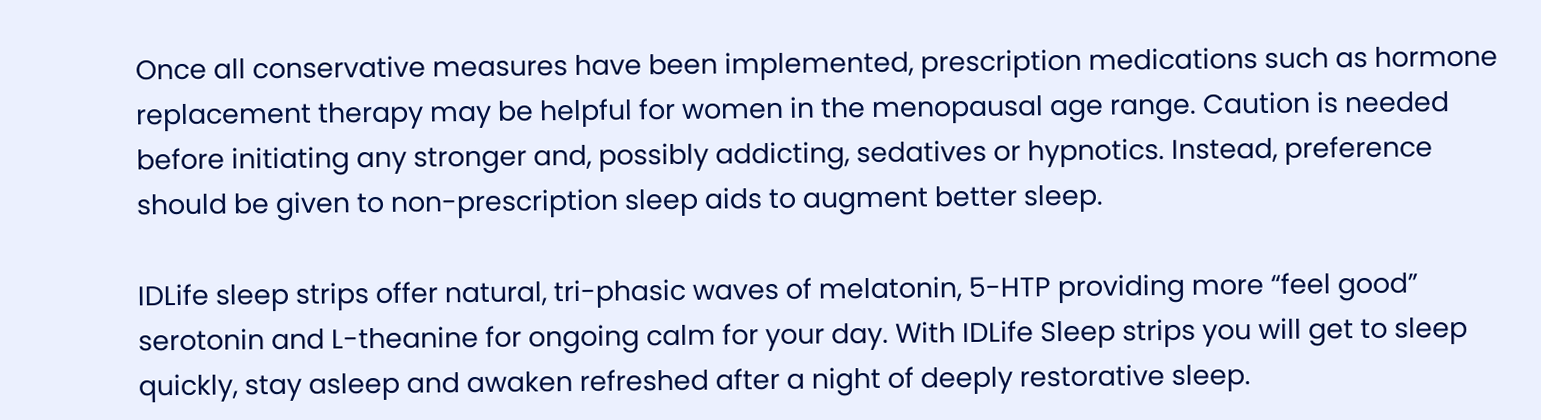Once all conservative measures have been implemented, prescription medications such as hormone replacement therapy may be helpful for women in the menopausal age range. Caution is needed before initiating any stronger and, possibly addicting, sedatives or hypnotics. Instead, preference should be given to non-prescription sleep aids to augment better sleep.

IDLife sleep strips offer natural, tri-phasic waves of melatonin, 5-HTP providing more “feel good” serotonin and L-theanine for ongoing calm for your day. With IDLife Sleep strips you will get to sleep quickly, stay asleep and awaken refreshed after a night of deeply restorative sleep.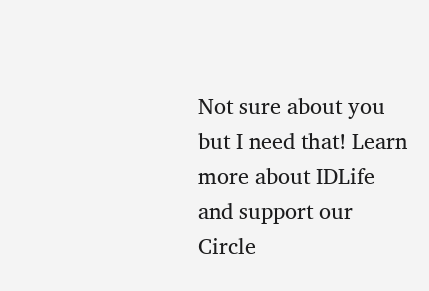Not sure about you but I need that! Learn more about IDLife and support our Circle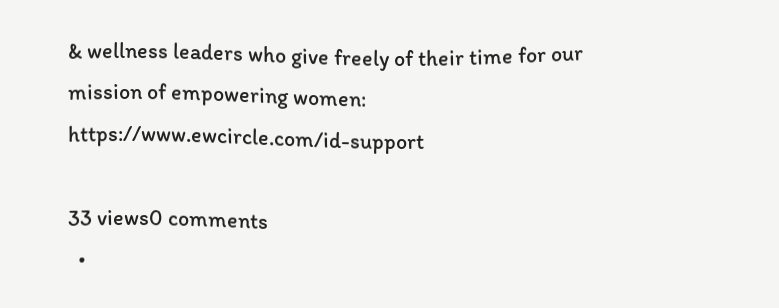& wellness leaders who give freely of their time for our mission of empowering women: https://www.ewcircle.com/id-support

33 views0 comments
  •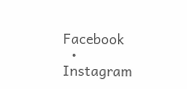Facebook
  • Instagram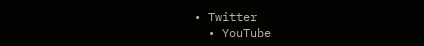• Twitter
  • YouTube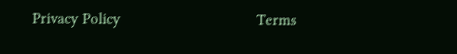Privacy Policy                                  Terms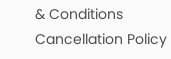& Conditions                             Cancellation Policy